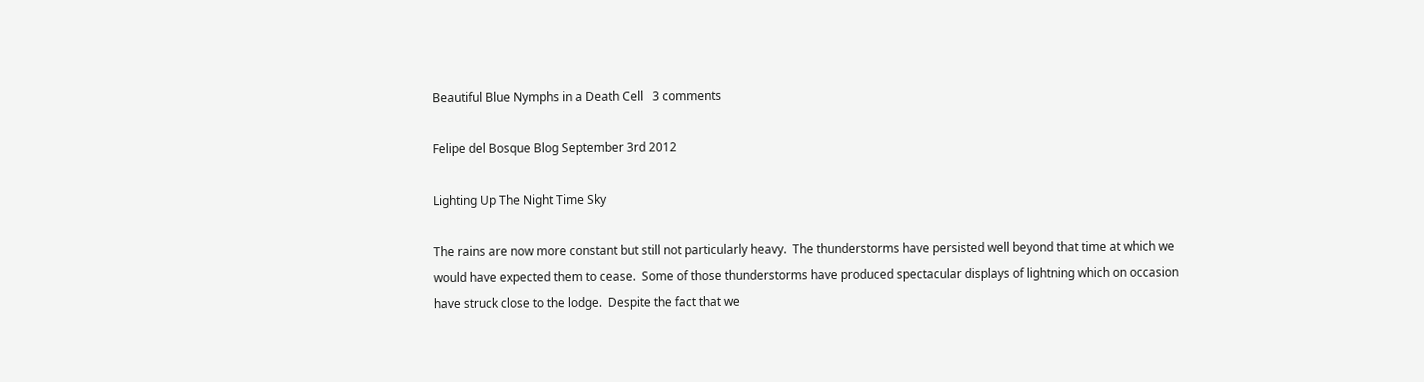Beautiful Blue Nymphs in a Death Cell   3 comments

Felipe del Bosque Blog September 3rd 2012

Lighting Up The Night Time Sky

The rains are now more constant but still not particularly heavy.  The thunderstorms have persisted well beyond that time at which we would have expected them to cease.  Some of those thunderstorms have produced spectacular displays of lightning which on occasion have struck close to the lodge.  Despite the fact that we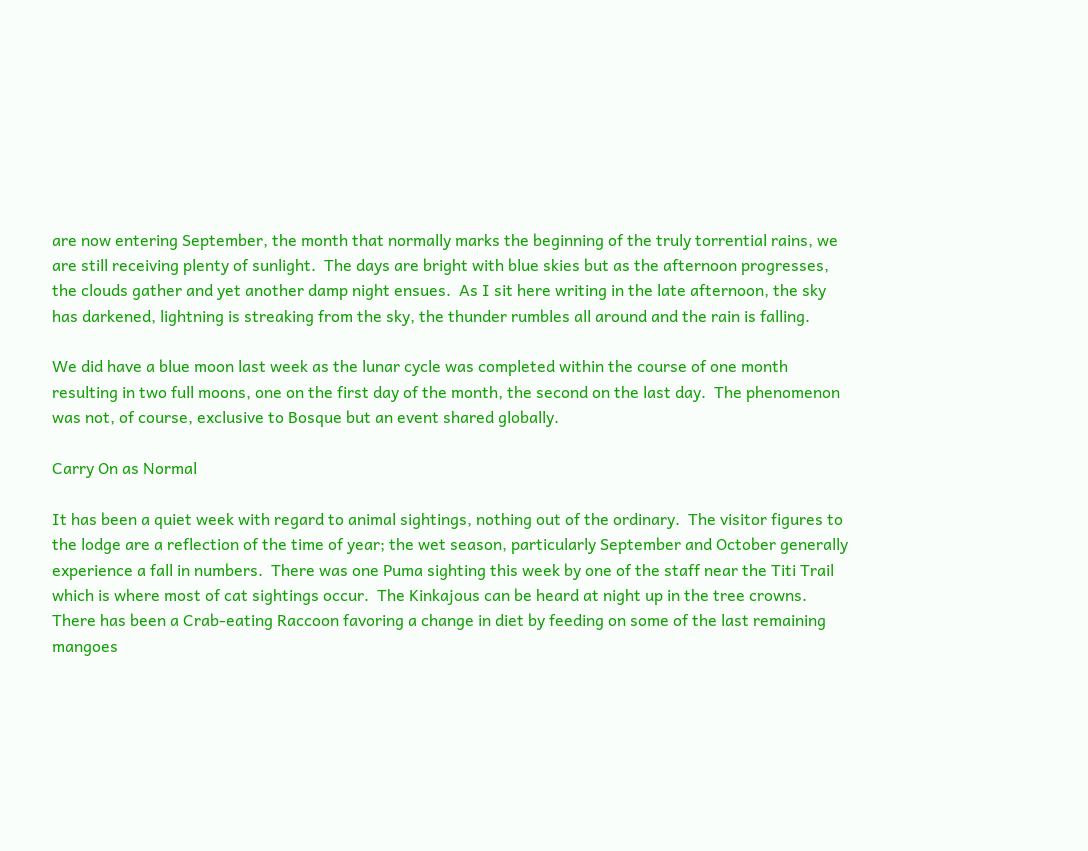are now entering September, the month that normally marks the beginning of the truly torrential rains, we are still receiving plenty of sunlight.  The days are bright with blue skies but as the afternoon progresses, the clouds gather and yet another damp night ensues.  As I sit here writing in the late afternoon, the sky has darkened, lightning is streaking from the sky, the thunder rumbles all around and the rain is falling.

We did have a blue moon last week as the lunar cycle was completed within the course of one month resulting in two full moons, one on the first day of the month, the second on the last day.  The phenomenon was not, of course, exclusive to Bosque but an event shared globally.

Carry On as Normal

It has been a quiet week with regard to animal sightings, nothing out of the ordinary.  The visitor figures to the lodge are a reflection of the time of year; the wet season, particularly September and October generally experience a fall in numbers.  There was one Puma sighting this week by one of the staff near the Titi Trail which is where most of cat sightings occur.  The Kinkajous can be heard at night up in the tree crowns.  There has been a Crab-eating Raccoon favoring a change in diet by feeding on some of the last remaining mangoes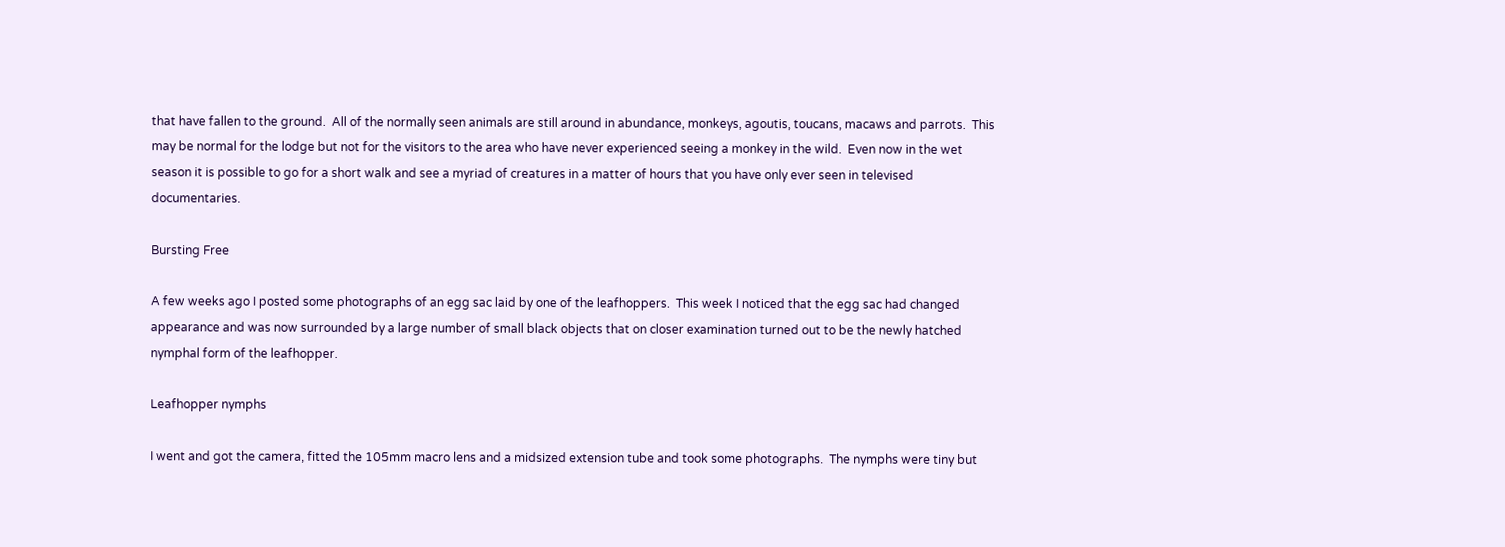that have fallen to the ground.  All of the normally seen animals are still around in abundance, monkeys, agoutis, toucans, macaws and parrots.  This may be normal for the lodge but not for the visitors to the area who have never experienced seeing a monkey in the wild.  Even now in the wet season it is possible to go for a short walk and see a myriad of creatures in a matter of hours that you have only ever seen in televised documentaries.

Bursting Free

A few weeks ago I posted some photographs of an egg sac laid by one of the leafhoppers.  This week I noticed that the egg sac had changed appearance and was now surrounded by a large number of small black objects that on closer examination turned out to be the newly hatched nymphal form of the leafhopper.

Leafhopper nymphs

I went and got the camera, fitted the 105mm macro lens and a midsized extension tube and took some photographs.  The nymphs were tiny but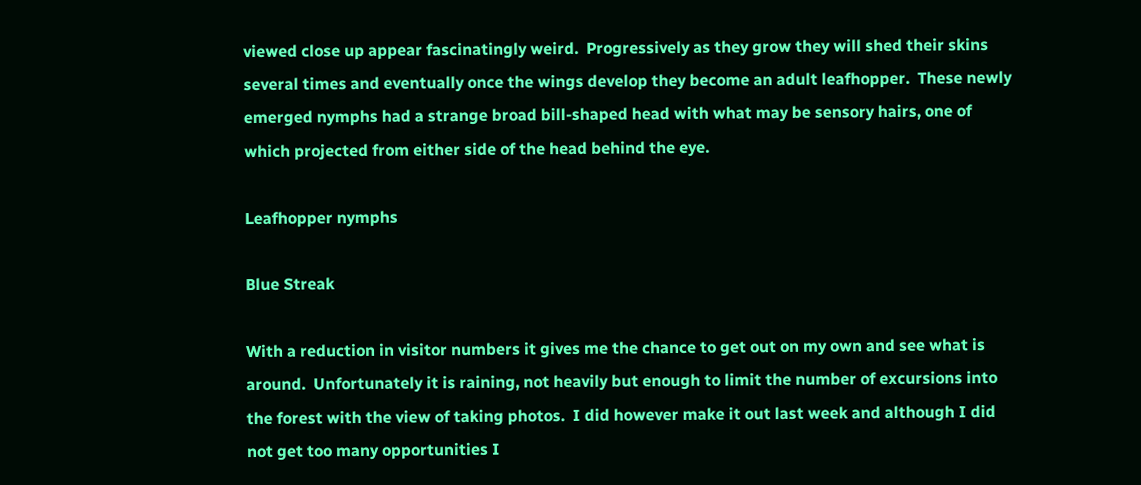viewed close up appear fascinatingly weird.  Progressively as they grow they will shed their skins several times and eventually once the wings develop they become an adult leafhopper.  These newly emerged nymphs had a strange broad bill-shaped head with what may be sensory hairs, one of which projected from either side of the head behind the eye.

Leafhopper nymphs

Blue Streak

With a reduction in visitor numbers it gives me the chance to get out on my own and see what is around.  Unfortunately it is raining, not heavily but enough to limit the number of excursions into the forest with the view of taking photos.  I did however make it out last week and although I did not get too many opportunities I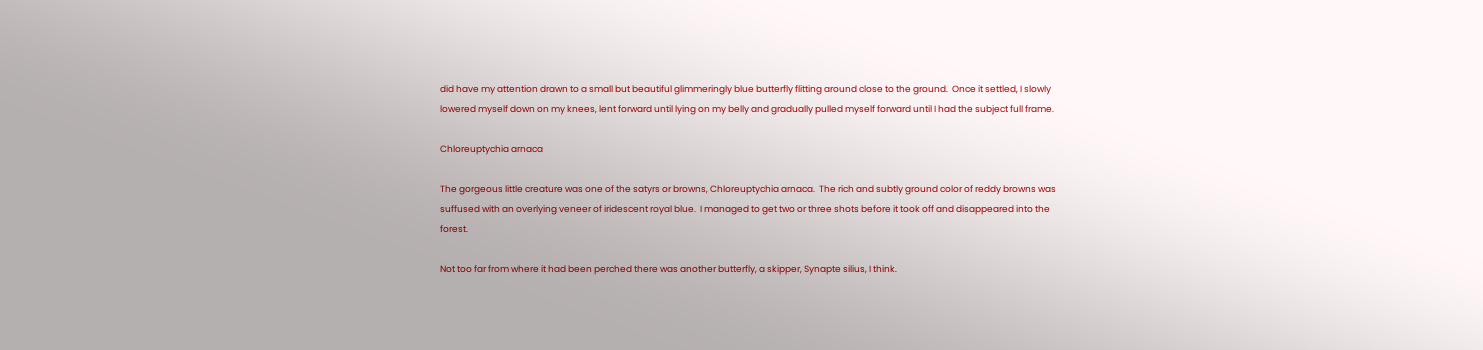did have my attention drawn to a small but beautiful glimmeringly blue butterfly flitting around close to the ground.  Once it settled, I slowly lowered myself down on my knees, lent forward until lying on my belly and gradually pulled myself forward until I had the subject full frame.

Chloreuptychia arnaca

The gorgeous little creature was one of the satyrs or browns, Chloreuptychia arnaca.  The rich and subtly ground color of reddy browns was suffused with an overlying veneer of iridescent royal blue.  I managed to get two or three shots before it took off and disappeared into the forest.

Not too far from where it had been perched there was another butterfly, a skipper, Synapte silius, I think.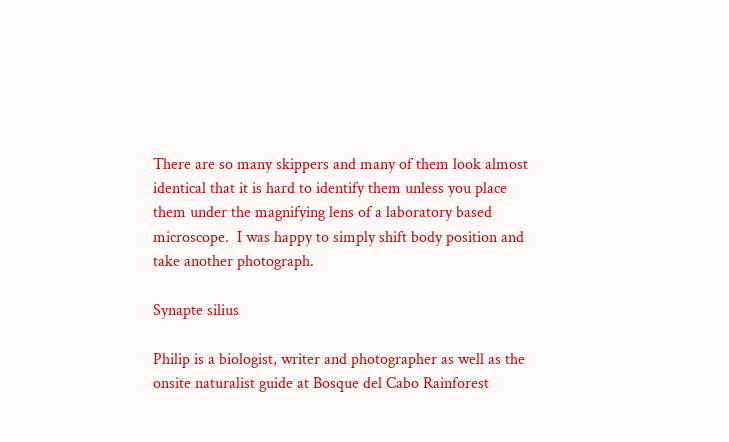There are so many skippers and many of them look almost identical that it is hard to identify them unless you place them under the magnifying lens of a laboratory based microscope.  I was happy to simply shift body position and take another photograph.

Synapte silius

Philip is a biologist, writer and photographer as well as the onsite naturalist guide at Bosque del Cabo Rainforest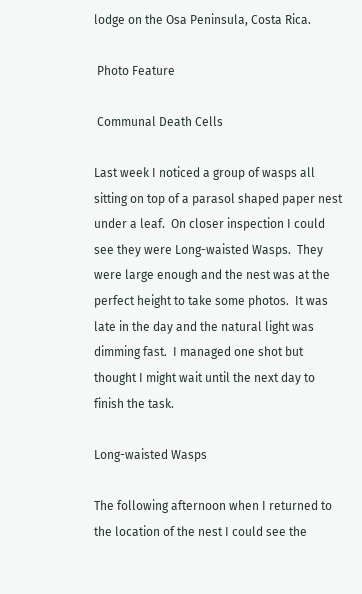lodge on the Osa Peninsula, Costa Rica.

 Photo Feature

 Communal Death Cells

Last week I noticed a group of wasps all sitting on top of a parasol shaped paper nest under a leaf.  On closer inspection I could see they were Long-waisted Wasps.  They were large enough and the nest was at the perfect height to take some photos.  It was late in the day and the natural light was dimming fast.  I managed one shot but thought I might wait until the next day to finish the task.

Long-waisted Wasps

The following afternoon when I returned to the location of the nest I could see the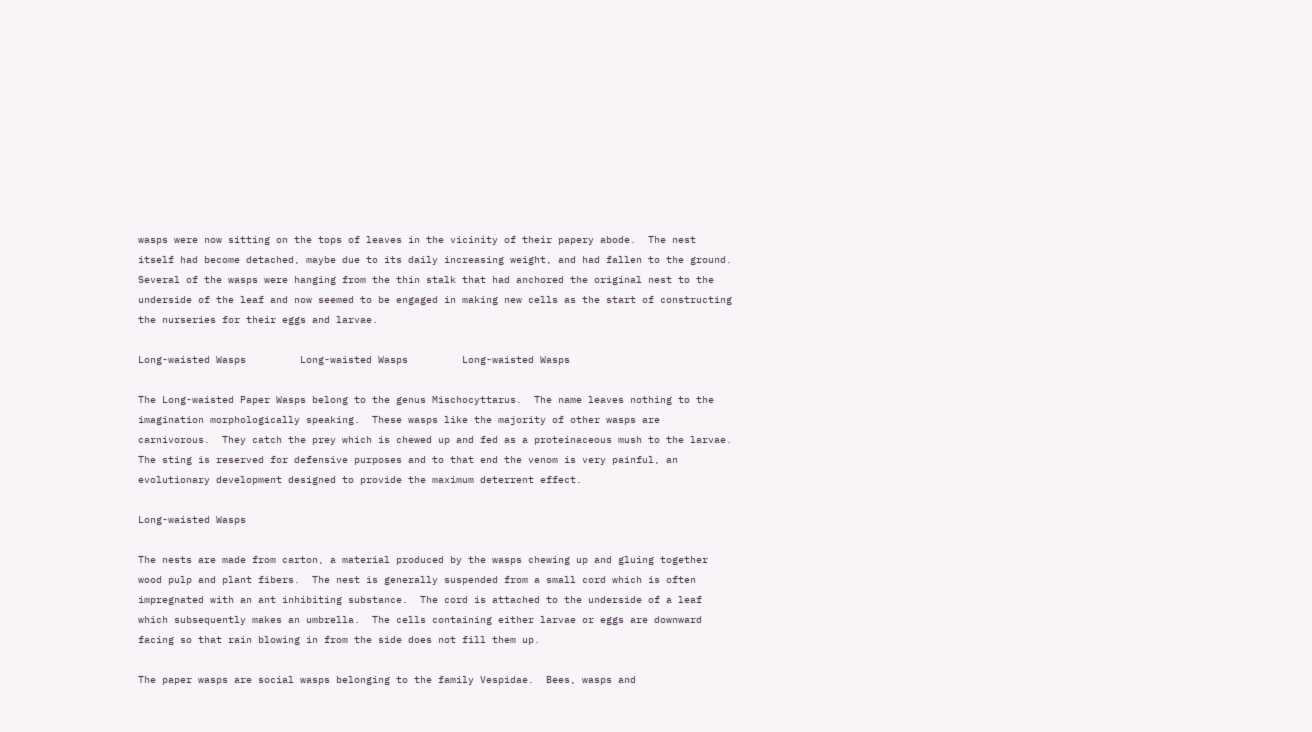wasps were now sitting on the tops of leaves in the vicinity of their papery abode.  The nest itself had become detached, maybe due to its daily increasing weight, and had fallen to the ground.  Several of the wasps were hanging from the thin stalk that had anchored the original nest to the underside of the leaf and now seemed to be engaged in making new cells as the start of constructing the nurseries for their eggs and larvae.

Long-waisted Wasps         Long-waisted Wasps         Long-waisted Wasps

The Long-waisted Paper Wasps belong to the genus Mischocyttarus.  The name leaves nothing to the imagination morphologically speaking.  These wasps like the majority of other wasps are carnivorous.  They catch the prey which is chewed up and fed as a proteinaceous mush to the larvae.  The sting is reserved for defensive purposes and to that end the venom is very painful, an evolutionary development designed to provide the maximum deterrent effect.

Long-waisted Wasps

The nests are made from carton, a material produced by the wasps chewing up and gluing together wood pulp and plant fibers.  The nest is generally suspended from a small cord which is often impregnated with an ant inhibiting substance.  The cord is attached to the underside of a leaf which subsequently makes an umbrella.  The cells containing either larvae or eggs are downward facing so that rain blowing in from the side does not fill them up.

The paper wasps are social wasps belonging to the family Vespidae.  Bees, wasps and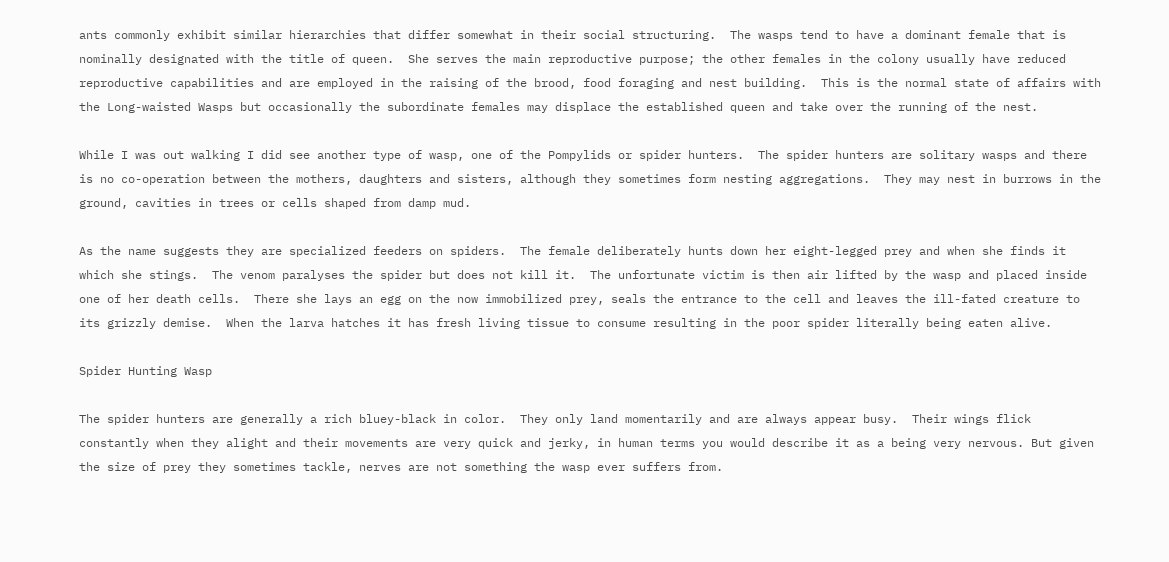ants commonly exhibit similar hierarchies that differ somewhat in their social structuring.  The wasps tend to have a dominant female that is nominally designated with the title of queen.  She serves the main reproductive purpose; the other females in the colony usually have reduced reproductive capabilities and are employed in the raising of the brood, food foraging and nest building.  This is the normal state of affairs with the Long-waisted Wasps but occasionally the subordinate females may displace the established queen and take over the running of the nest.

While I was out walking I did see another type of wasp, one of the Pompylids or spider hunters.  The spider hunters are solitary wasps and there is no co-operation between the mothers, daughters and sisters, although they sometimes form nesting aggregations.  They may nest in burrows in the ground, cavities in trees or cells shaped from damp mud.

As the name suggests they are specialized feeders on spiders.  The female deliberately hunts down her eight-legged prey and when she finds it which she stings.  The venom paralyses the spider but does not kill it.  The unfortunate victim is then air lifted by the wasp and placed inside one of her death cells.  There she lays an egg on the now immobilized prey, seals the entrance to the cell and leaves the ill-fated creature to its grizzly demise.  When the larva hatches it has fresh living tissue to consume resulting in the poor spider literally being eaten alive.

Spider Hunting Wasp

The spider hunters are generally a rich bluey-black in color.  They only land momentarily and are always appear busy.  Their wings flick constantly when they alight and their movements are very quick and jerky, in human terms you would describe it as a being very nervous. But given the size of prey they sometimes tackle, nerves are not something the wasp ever suffers from.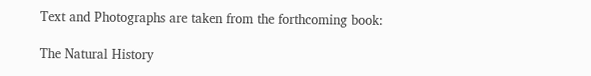Text and Photographs are taken from the forthcoming book:

The Natural History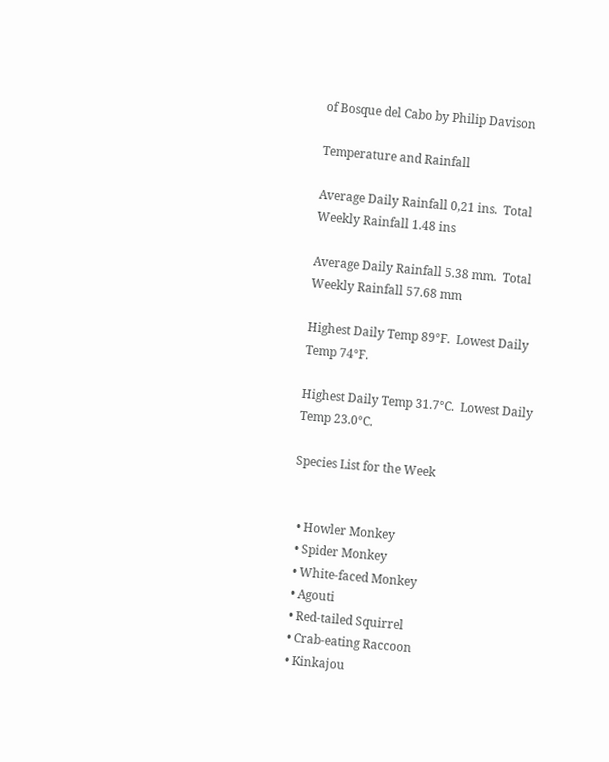of Bosque del Cabo by Philip Davison

Temperature and Rainfall

Average Daily Rainfall 0,21 ins.  Total Weekly Rainfall 1.48 ins

Average Daily Rainfall 5.38 mm.  Total Weekly Rainfall 57.68 mm

Highest Daily Temp 89°F.  Lowest Daily Temp 74°F.

Highest Daily Temp 31.7°C.  Lowest Daily Temp 23.0°C.

Species List for the Week


  • Howler Monkey
  • Spider Monkey
  • White-faced Monkey
  • Agouti
  • Red-tailed Squirrel
  • Crab-eating Raccoon
  • Kinkajou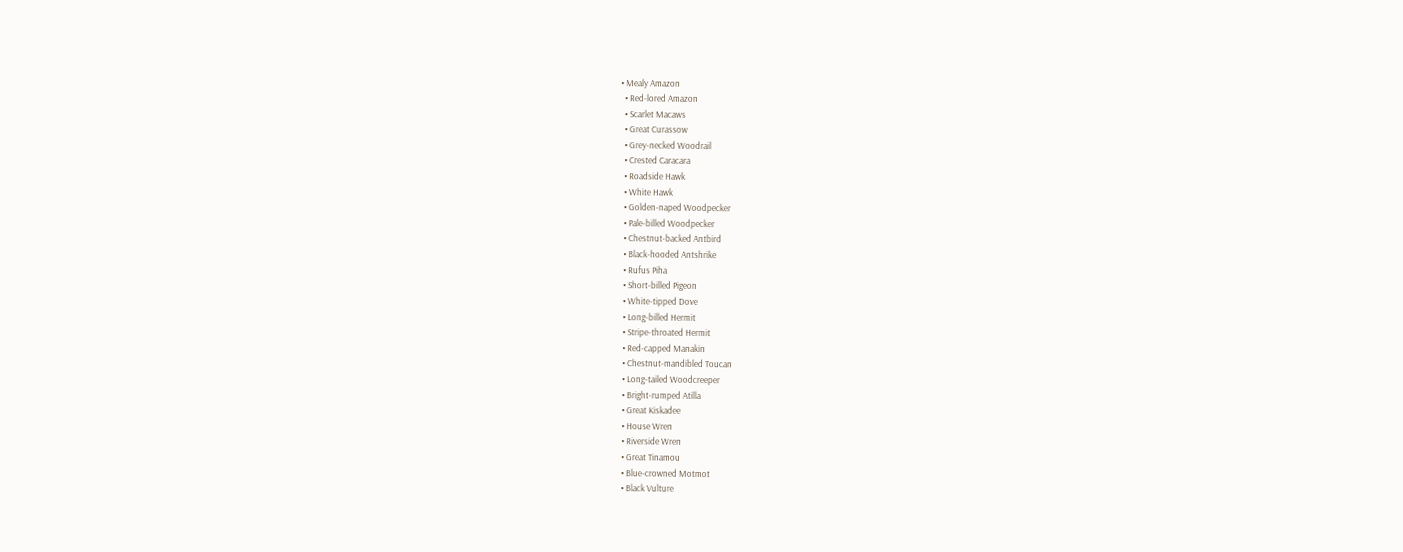• Mealy Amazon
  • Red-lored Amazon
  • Scarlet Macaws
  • Great Curassow
  • Grey-necked Woodrail
  • Crested Caracara
  • Roadside Hawk
  • White Hawk
  • Golden-naped Woodpecker
  • Pale-billed Woodpecker
  • Chestnut-backed Antbird
  • Black-hooded Antshrike
  • Rufus Piha
  • Short-billed Pigeon
  • White-tipped Dove
  • Long-billed Hermit
  • Stripe-throated Hermit
  • Red-capped Manakin
  • Chestnut-mandibled Toucan
  • Long-tailed Woodcreeper
  • Bright-rumped Atilla
  • Great Kiskadee
  • House Wren
  • Riverside Wren
  • Great Tinamou
  • Blue-crowned Motmot
  • Black Vulture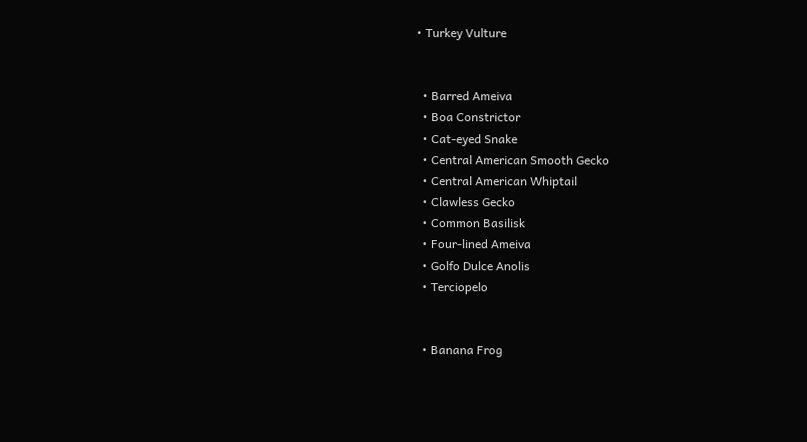• Turkey Vulture


  • Barred Ameiva
  • Boa Constrictor
  • Cat-eyed Snake
  • Central American Smooth Gecko
  • Central American Whiptail
  • Clawless Gecko
  • Common Basilisk
  • Four-lined Ameiva
  • Golfo Dulce Anolis
  • Terciopelo


  • Banana Frog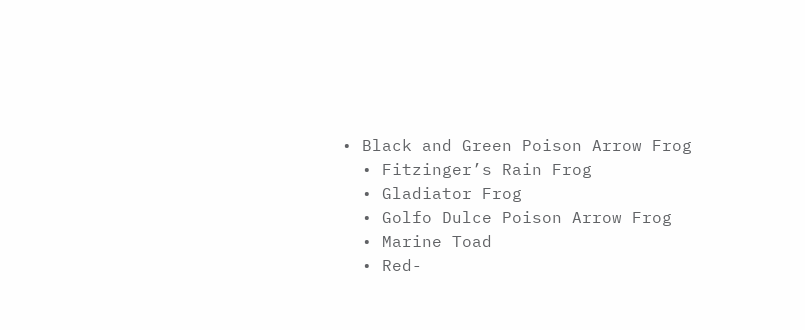• Black and Green Poison Arrow Frog
  • Fitzinger’s Rain Frog
  • Gladiator Frog
  • Golfo Dulce Poison Arrow Frog
  • Marine Toad
  • Red-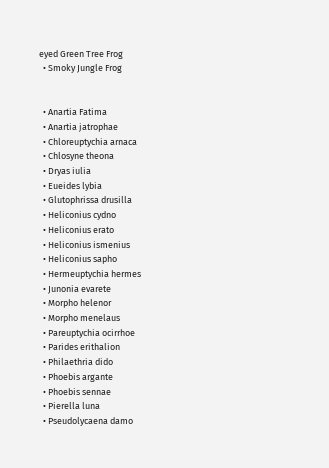eyed Green Tree Frog
  • Smoky Jungle Frog


  • Anartia Fatima
  • Anartia jatrophae
  • Chloreuptychia arnaca
  • Chlosyne theona
  • Dryas iulia
  • Eueides lybia
  • Glutophrissa drusilla
  • Heliconius cydno
  • Heliconius erato
  • Heliconius ismenius
  • Heliconius sapho
  • Hermeuptychia hermes
  • Junonia evarete
  • Morpho helenor
  • Morpho menelaus
  • Pareuptychia ocirrhoe
  • Parides erithalion
  • Philaethria dido
  • Phoebis argante
  • Phoebis sennae
  • Pierella luna
  • Pseudolycaena damo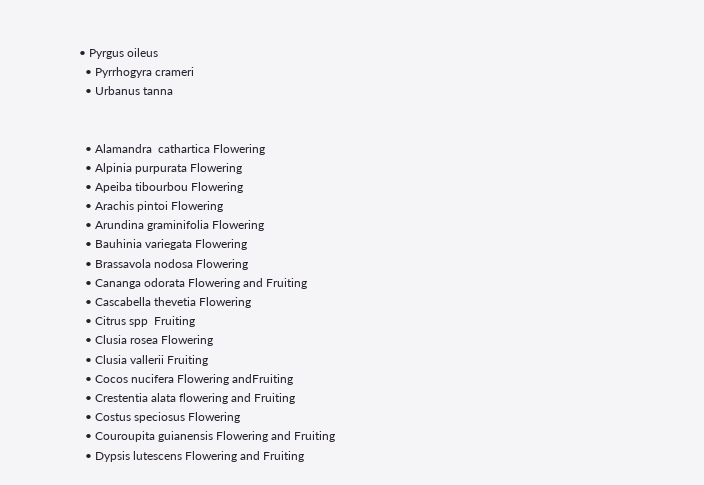• Pyrgus oileus
  • Pyrrhogyra crameri
  • Urbanus tanna


  • Alamandra  cathartica Flowering
  • Alpinia purpurata Flowering
  • Apeiba tibourbou Flowering
  • Arachis pintoi Flowering
  • Arundina graminifolia Flowering
  • Bauhinia variegata Flowering
  • Brassavola nodosa Flowering
  • Cananga odorata Flowering and Fruiting
  • Cascabella thevetia Flowering
  • Citrus spp  Fruiting
  • Clusia rosea Flowering
  • Clusia vallerii Fruiting
  • Cocos nucifera Flowering andFruiting
  • Crestentia alata flowering and Fruiting
  • Costus speciosus Flowering
  • Couroupita guianensis Flowering and Fruiting
  • Dypsis lutescens Flowering and Fruiting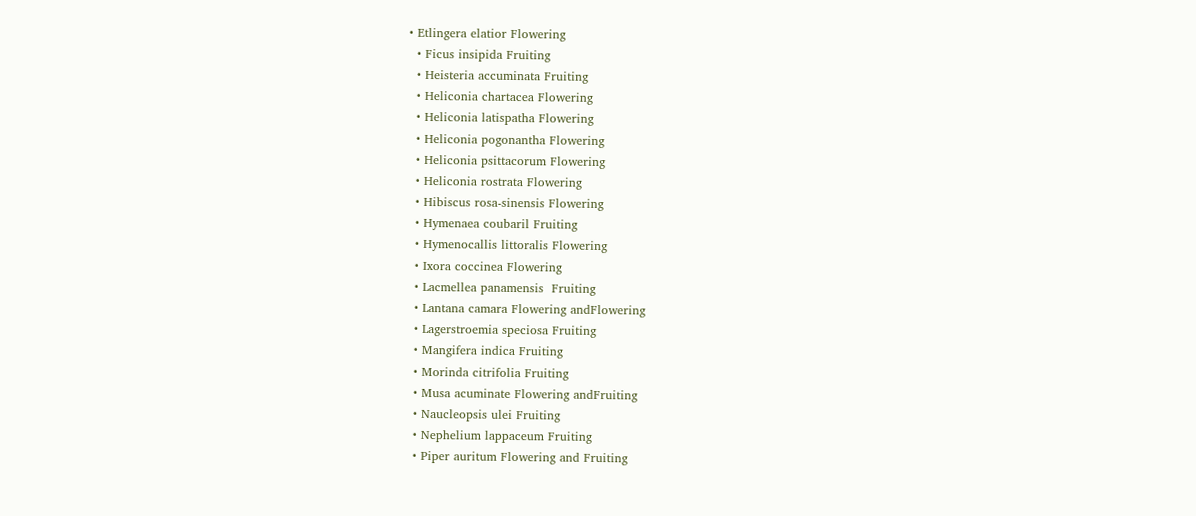• Etlingera elatior Flowering
  • Ficus insipida Fruiting
  • Heisteria accuminata Fruiting
  • Heliconia chartacea Flowering
  • Heliconia latispatha Flowering
  • Heliconia pogonantha Flowering
  • Heliconia psittacorum Flowering
  • Heliconia rostrata Flowering
  • Hibiscus rosa-sinensis Flowering
  • Hymenaea coubaril Fruiting
  • Hymenocallis littoralis Flowering
  • Ixora coccinea Flowering
  • Lacmellea panamensis  Fruiting
  • Lantana camara Flowering andFlowering
  • Lagerstroemia speciosa Fruiting
  • Mangifera indica Fruiting
  • Morinda citrifolia Fruiting
  • Musa acuminate Flowering andFruiting
  • Naucleopsis ulei Fruiting
  • Nephelium lappaceum Fruiting
  • Piper auritum Flowering and Fruiting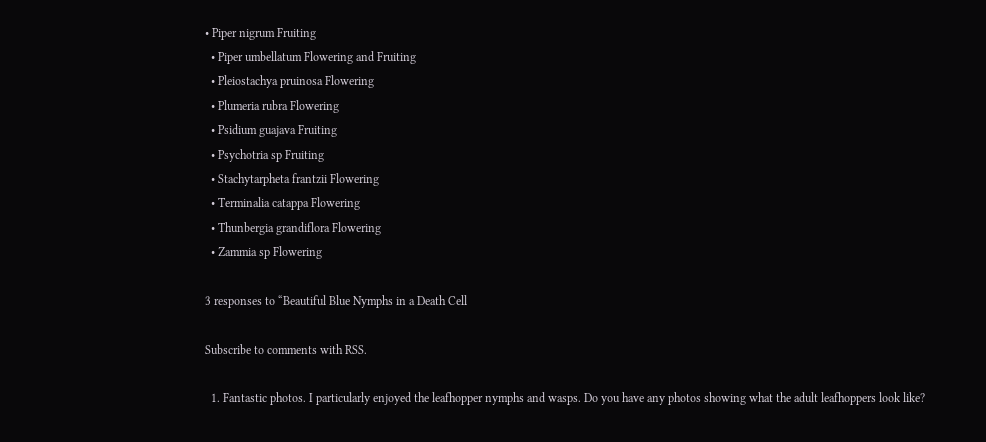• Piper nigrum Fruiting
  • Piper umbellatum Flowering and Fruiting
  • Pleiostachya pruinosa Flowering
  • Plumeria rubra Flowering
  • Psidium guajava Fruiting
  • Psychotria sp Fruiting
  • Stachytarpheta frantzii Flowering
  • Terminalia catappa Flowering
  • Thunbergia grandiflora Flowering
  • Zammia sp Flowering

3 responses to “Beautiful Blue Nymphs in a Death Cell

Subscribe to comments with RSS.

  1. Fantastic photos. I particularly enjoyed the leafhopper nymphs and wasps. Do you have any photos showing what the adult leafhoppers look like?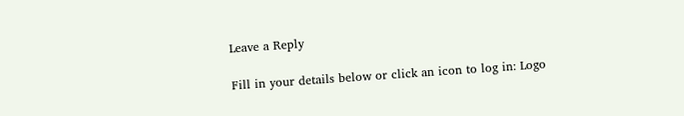Leave a Reply

Fill in your details below or click an icon to log in: Logo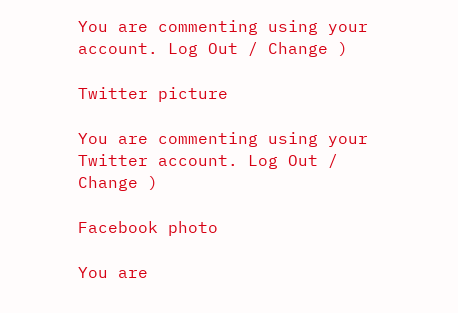You are commenting using your account. Log Out / Change )

Twitter picture

You are commenting using your Twitter account. Log Out / Change )

Facebook photo

You are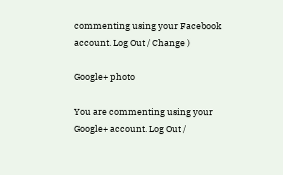commenting using your Facebook account. Log Out / Change )

Google+ photo

You are commenting using your Google+ account. Log Out /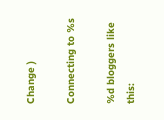Change )

Connecting to %s

%d bloggers like this: